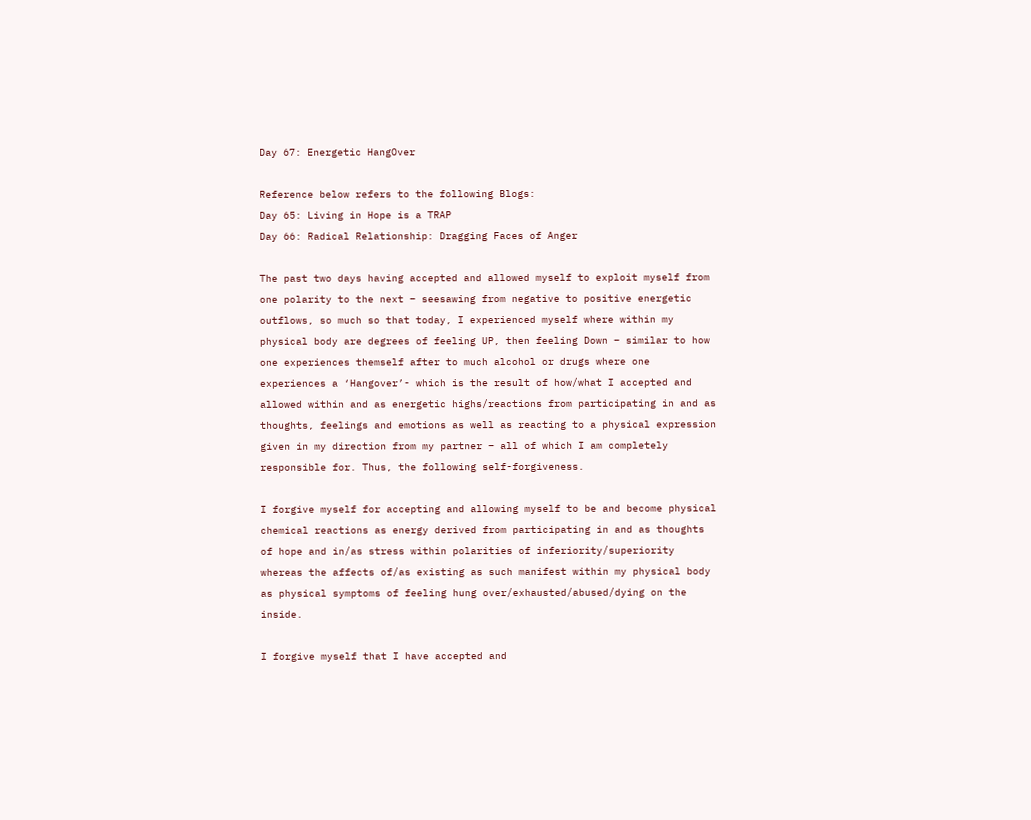Day 67: Energetic HangOver

Reference below refers to the following Blogs:
Day 65: Living in Hope is a TRAP
Day 66: Radical Relationship: Dragging Faces of Anger

The past two days having accepted and allowed myself to exploit myself from one polarity to the next – seesawing from negative to positive energetic outflows, so much so that today, I experienced myself where within my physical body are degrees of feeling UP, then feeling Down – similar to how one experiences themself after to much alcohol or drugs where one experiences a ‘Hangover’- which is the result of how/what I accepted and allowed within and as energetic highs/reactions from participating in and as thoughts, feelings and emotions as well as reacting to a physical expression given in my direction from my partner – all of which I am completely responsible for. Thus, the following self-forgiveness.

I forgive myself for accepting and allowing myself to be and become physical chemical reactions as energy derived from participating in and as thoughts of hope and in/as stress within polarities of inferiority/superiority whereas the affects of/as existing as such manifest within my physical body as physical symptoms of feeling hung over/exhausted/abused/dying on the inside.

I forgive myself that I have accepted and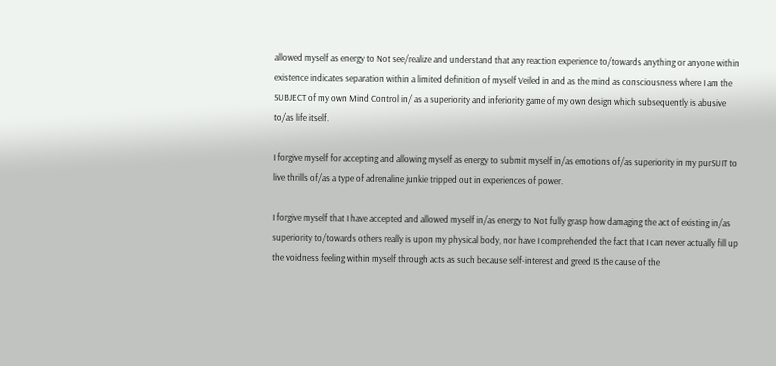allowed myself as energy to Not see/realize and understand that any reaction experience to/towards anything or anyone within existence indicates separation within a limited definition of myself Veiled in and as the mind as consciousness where I am the SUBJECT of my own Mind Control in/ as a superiority and inferiority game of my own design which subsequently is abusive to/as life itself.

I forgive myself for accepting and allowing myself as energy to submit myself in/as emotions of/as superiority in my purSUIT to live thrills of/as a type of adrenaline junkie tripped out in experiences of power.

I forgive myself that I have accepted and allowed myself in/as energy to Not fully grasp how damaging the act of existing in/as superiority to/towards others really is upon my physical body, nor have I comprehended the fact that I can never actually fill up the voidness feeling within myself through acts as such because self-interest and greed IS the cause of the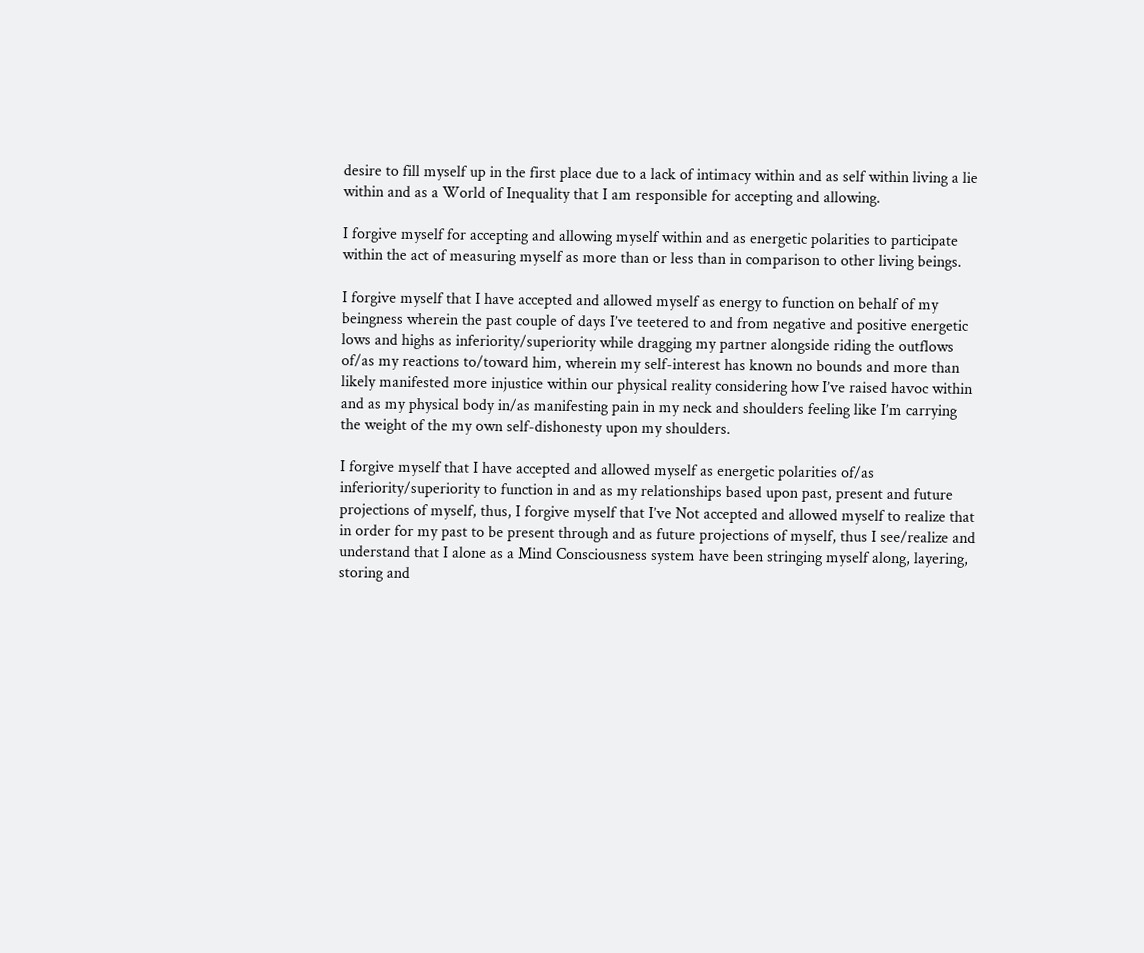desire to fill myself up in the first place due to a lack of intimacy within and as self within living a lie within and as a World of Inequality that I am responsible for accepting and allowing.

I forgive myself for accepting and allowing myself within and as energetic polarities to participate within the act of measuring myself as more than or less than in comparison to other living beings.

I forgive myself that I have accepted and allowed myself as energy to function on behalf of my beingness wherein the past couple of days I’ve teetered to and from negative and positive energetic lows and highs as inferiority/superiority while dragging my partner alongside riding the outflows of/as my reactions to/toward him, wherein my self-interest has known no bounds and more than likely manifested more injustice within our physical reality considering how I’ve raised havoc within and as my physical body in/as manifesting pain in my neck and shoulders feeling like I’m carrying the weight of the my own self-dishonesty upon my shoulders.

I forgive myself that I have accepted and allowed myself as energetic polarities of/as inferiority/superiority to function in and as my relationships based upon past, present and future projections of myself, thus, I forgive myself that I’ve Not accepted and allowed myself to realize that in order for my past to be present through and as future projections of myself, thus I see/realize and understand that I alone as a Mind Consciousness system have been stringing myself along, layering, storing and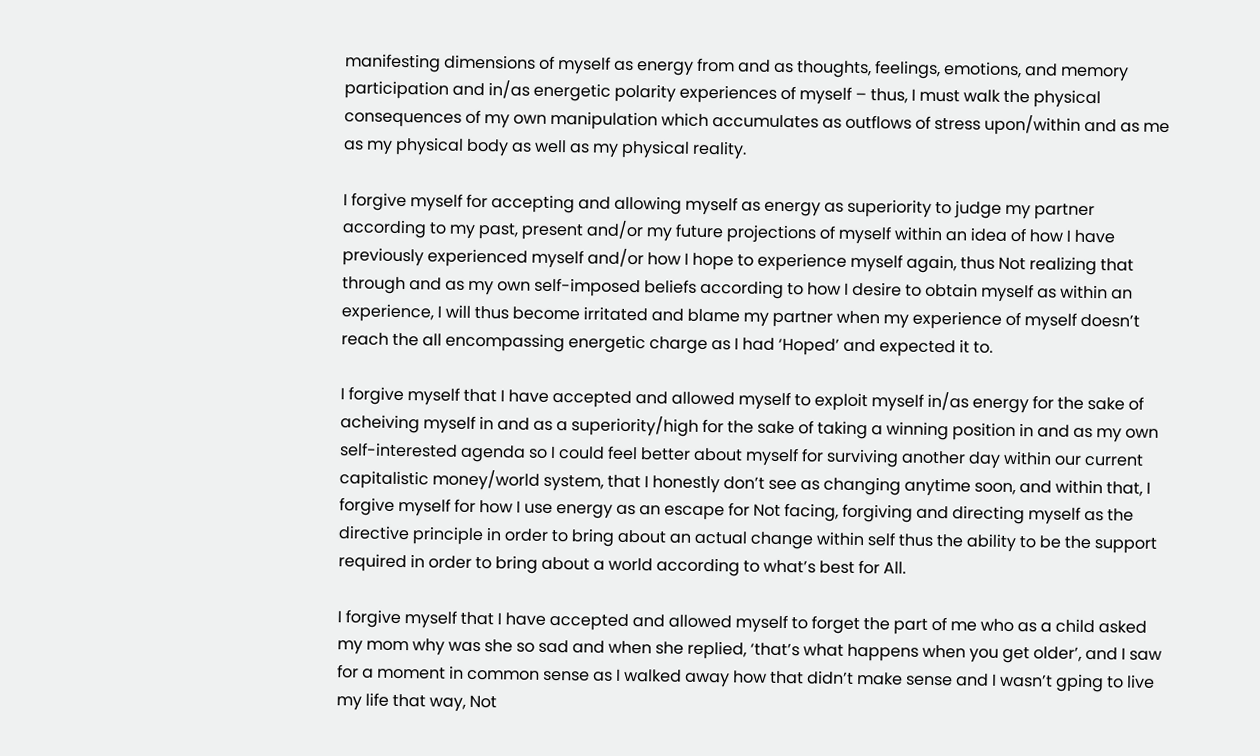manifesting dimensions of myself as energy from and as thoughts, feelings, emotions, and memory participation and in/as energetic polarity experiences of myself – thus, I must walk the physical consequences of my own manipulation which accumulates as outflows of stress upon/within and as me as my physical body as well as my physical reality.

I forgive myself for accepting and allowing myself as energy as superiority to judge my partner according to my past, present and/or my future projections of myself within an idea of how I have previously experienced myself and/or how I hope to experience myself again, thus Not realizing that through and as my own self-imposed beliefs according to how I desire to obtain myself as within an experience, I will thus become irritated and blame my partner when my experience of myself doesn’t reach the all encompassing energetic charge as I had ‘Hoped’ and expected it to.

I forgive myself that I have accepted and allowed myself to exploit myself in/as energy for the sake of acheiving myself in and as a superiority/high for the sake of taking a winning position in and as my own self-interested agenda so I could feel better about myself for surviving another day within our current capitalistic money/world system, that I honestly don’t see as changing anytime soon, and within that, I forgive myself for how I use energy as an escape for Not facing, forgiving and directing myself as the directive principle in order to bring about an actual change within self thus the ability to be the support required in order to bring about a world according to what’s best for All.

I forgive myself that I have accepted and allowed myself to forget the part of me who as a child asked my mom why was she so sad and when she replied, ‘that’s what happens when you get older’, and I saw for a moment in common sense as I walked away how that didn’t make sense and I wasn’t gping to live my life that way, Not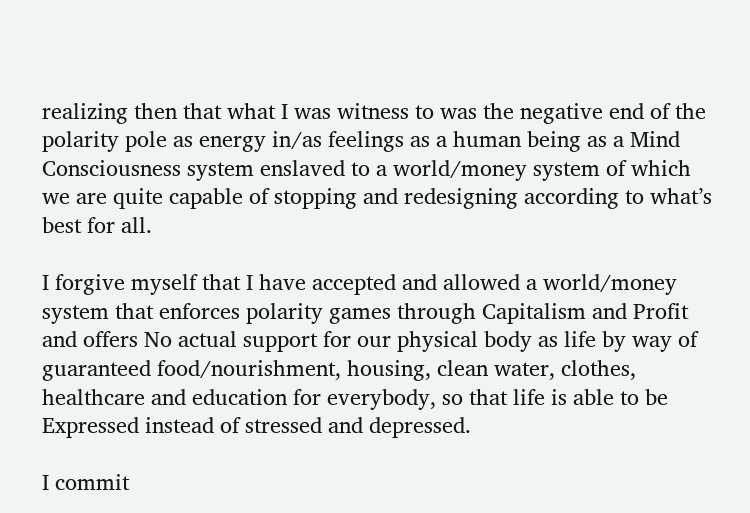realizing then that what I was witness to was the negative end of the polarity pole as energy in/as feelings as a human being as a Mind Consciousness system enslaved to a world/money system of which we are quite capable of stopping and redesigning according to what’s best for all.

I forgive myself that I have accepted and allowed a world/money system that enforces polarity games through Capitalism and Profit and offers No actual support for our physical body as life by way of guaranteed food/nourishment, housing, clean water, clothes, healthcare and education for everybody, so that life is able to be Expressed instead of stressed and depressed.

I commit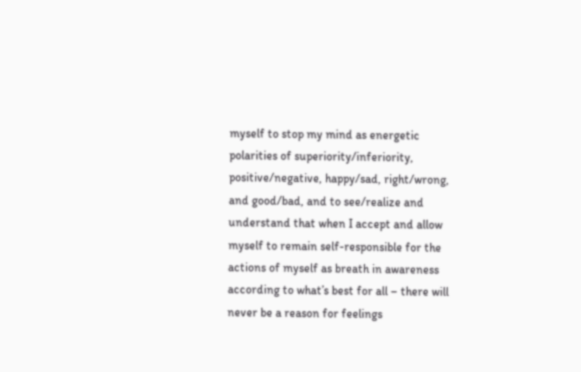myself to stop my mind as energetic polarities of superiority/inferiority, positive/negative, happy/sad, right/wrong, and good/bad, and to see/realize and understand that when I accept and allow myself to remain self-responsible for the actions of myself as breath in awareness according to what’s best for all – there will never be a reason for feelings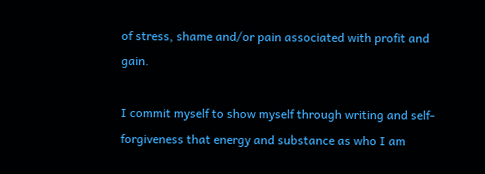of stress, shame and/or pain associated with profit and gain.

I commit myself to show myself through writing and self-forgiveness that energy and substance as who I am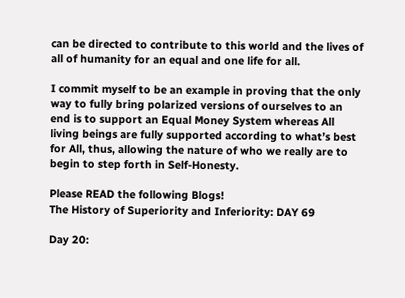can be directed to contribute to this world and the lives of all of humanity for an equal and one life for all.

I commit myself to be an example in proving that the only way to fully bring polarized versions of ourselves to an end is to support an Equal Money System whereas All living beings are fully supported according to what’s best for All, thus, allowing the nature of who we really are to begin to step forth in Self-Honesty.

Please READ the following Blogs!
The History of Superiority and Inferiority: DAY 69

Day 20: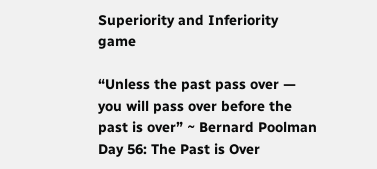Superiority and Inferiority game

“Unless the past pass over — you will pass over before the past is over” ~ Bernard Poolman
Day 56: The Past is Over